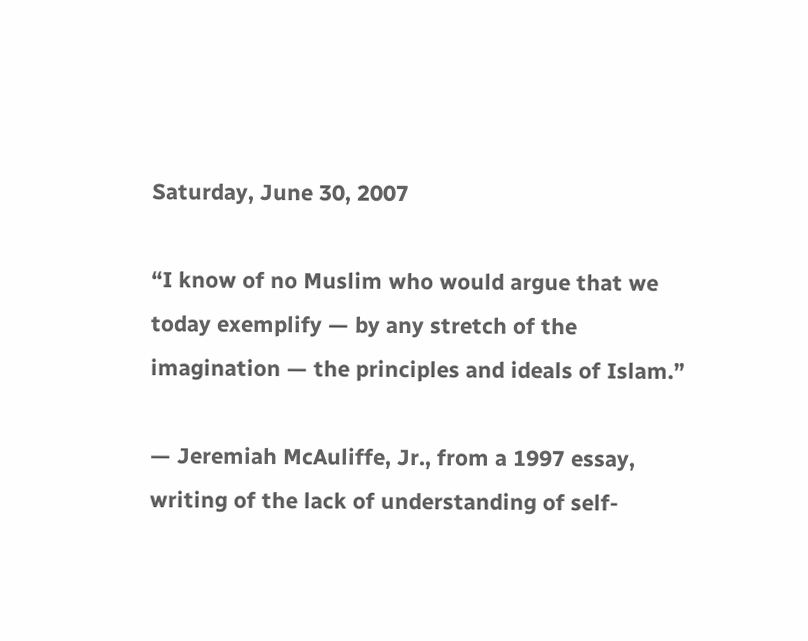Saturday, June 30, 2007

“I know of no Muslim who would argue that we today exemplify — by any stretch of the imagination — the principles and ideals of Islam.”

— Jeremiah McAuliffe, Jr., from a 1997 essay, writing of the lack of understanding of self-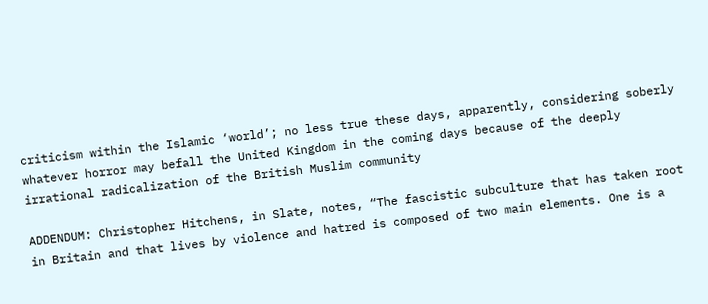criticism within the Islamic ‘world’; no less true these days, apparently, considering soberly whatever horror may befall the United Kingdom in the coming days because of the deeply irrational radicalization of the British Muslim community

ADDENDUM: Christopher Hitchens, in Slate, notes, “The fascistic subculture that has taken root in Britain and that lives by violence and hatred is composed of two main elements. One is a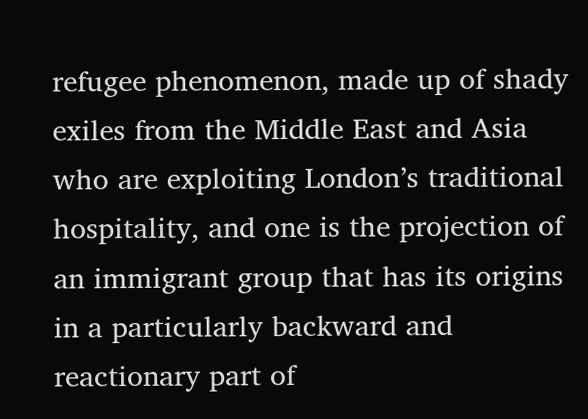refugee phenomenon, made up of shady exiles from the Middle East and Asia who are exploiting London’s traditional hospitality, and one is the projection of an immigrant group that has its origins in a particularly backward and reactionary part of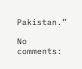Pakistan.”

No comments: